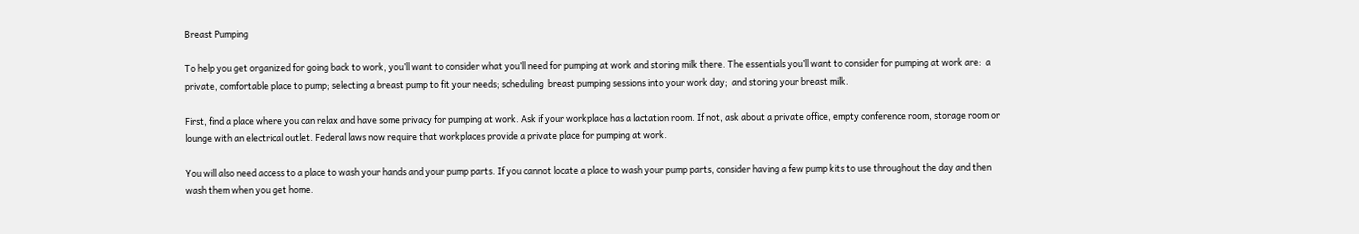Breast Pumping

To help you get organized for going back to work, you’ll want to consider what you’ll need for pumping at work and storing milk there. The essentials you’ll want to consider for pumping at work are:  a private, comfortable place to pump; selecting a breast pump to fit your needs; scheduling  breast pumping sessions into your work day;  and storing your breast milk.

First, find a place where you can relax and have some privacy for pumping at work. Ask if your workplace has a lactation room. If not, ask about a private office, empty conference room, storage room or lounge with an electrical outlet. Federal laws now require that workplaces provide a private place for pumping at work.

You will also need access to a place to wash your hands and your pump parts. If you cannot locate a place to wash your pump parts, consider having a few pump kits to use throughout the day and then wash them when you get home.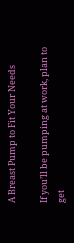A Breast Pump to Fit Your Needs

If you’ll be pumping at work, plan to get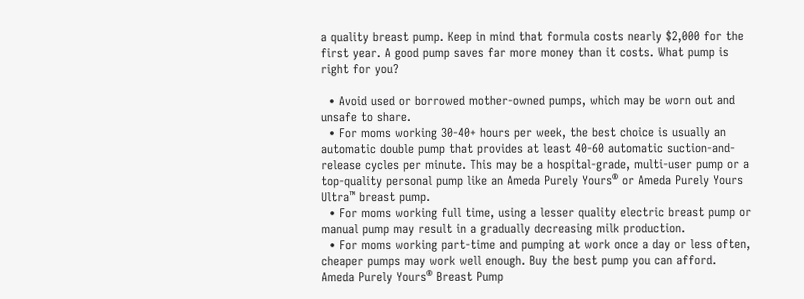a quality breast pump. Keep in mind that formula costs nearly $2,000 for the first year. A good pump saves far more money than it costs. What pump is right for you?

  • Avoid used or borrowed mother-owned pumps, which may be worn out and unsafe to share.
  • For moms working 30-40+ hours per week, the best choice is usually an automatic double pump that provides at least 40-60 automatic suction-and-release cycles per minute. This may be a hospital-grade, multi-user pump or a top-quality personal pump like an Ameda Purely Yours® or Ameda Purely Yours Ultra™ breast pump.
  • For moms working full time, using a lesser quality electric breast pump or manual pump may result in a gradually decreasing milk production.
  • For moms working part-time and pumping at work once a day or less often, cheaper pumps may work well enough. Buy the best pump you can afford.
Ameda Purely Yours® Breast Pump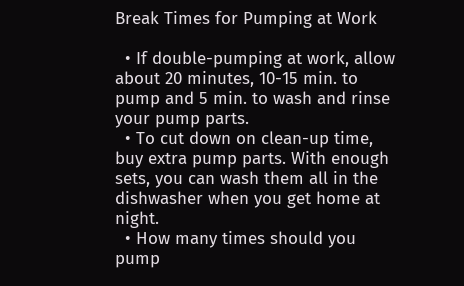Break Times for Pumping at Work

  • If double-pumping at work, allow about 20 minutes, 10-15 min. to pump and 5 min. to wash and rinse your pump parts.
  • To cut down on clean-up time, buy extra pump parts. With enough sets, you can wash them all in the dishwasher when you get home at night.
  • How many times should you pump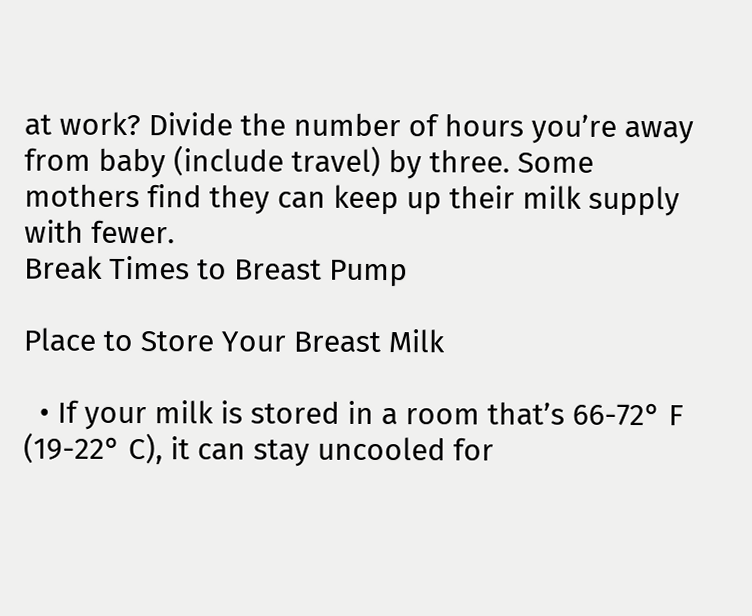at work? Divide the number of hours you’re away from baby (include travel) by three. Some mothers find they can keep up their milk supply with fewer.
Break Times to Breast Pump

Place to Store Your Breast Milk

  • If your milk is stored in a room that’s 66-72° F (19-22° C), it can stay uncooled for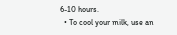6-10 hours.
  • To cool your milk, use an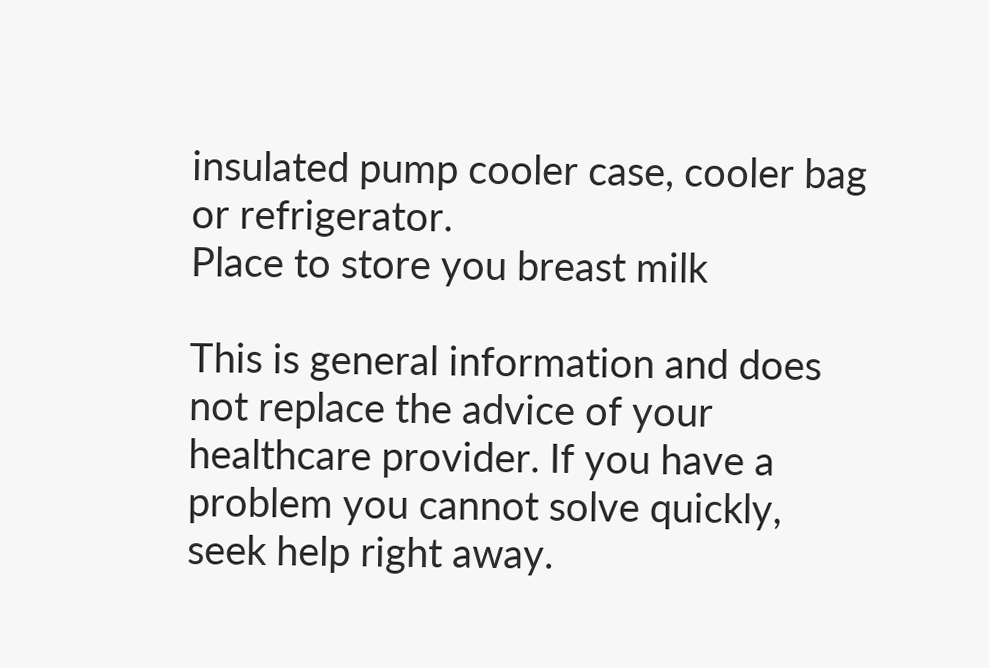insulated pump cooler case, cooler bag or refrigerator.
Place to store you breast milk

This is general information and does not replace the advice of your healthcare provider. If you have a problem you cannot solve quickly, seek help right away.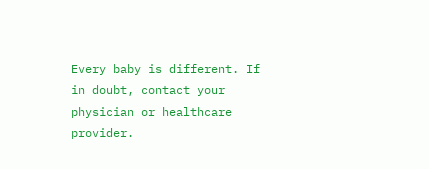Every baby is different. If in doubt, contact your physician or healthcare provider.